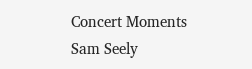Concert Moments
Sam Seely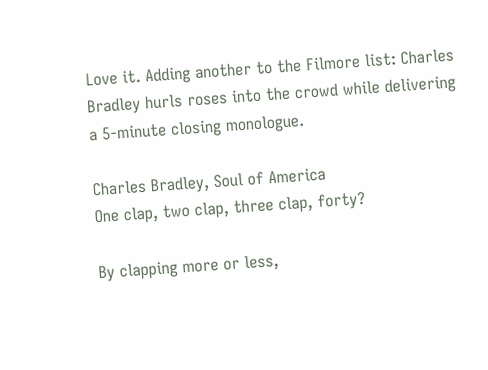Love it. Adding another to the Filmore list: Charles Bradley hurls roses into the crowd while delivering a 5-minute closing monologue.

Charles Bradley, Soul of America
One clap, two clap, three clap, forty?

By clapping more or less,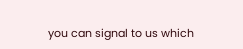you can signal to us which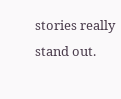stories really stand out.